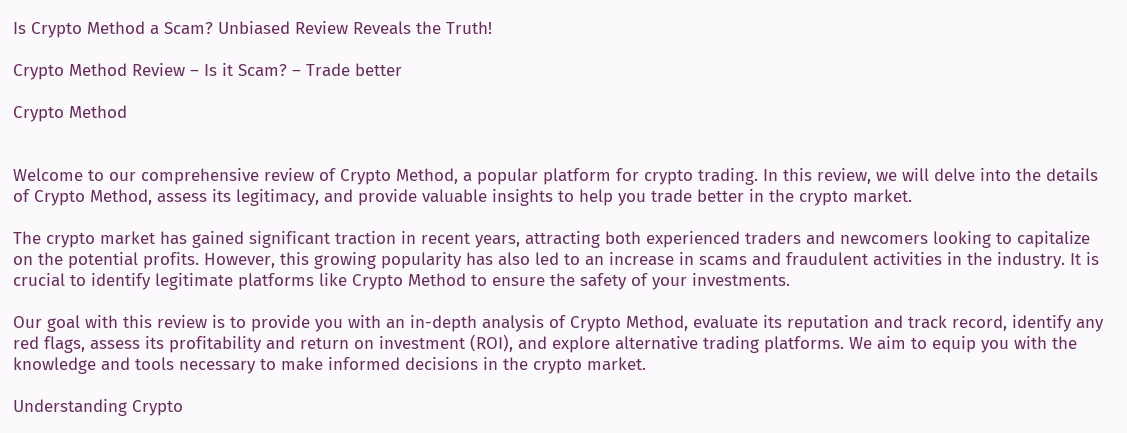Is Crypto Method a Scam? Unbiased Review Reveals the Truth!

Crypto Method Review – Is it Scam? – Trade better

Crypto Method


Welcome to our comprehensive review of Crypto Method, a popular platform for crypto trading. In this review, we will delve into the details of Crypto Method, assess its legitimacy, and provide valuable insights to help you trade better in the crypto market.

The crypto market has gained significant traction in recent years, attracting both experienced traders and newcomers looking to capitalize on the potential profits. However, this growing popularity has also led to an increase in scams and fraudulent activities in the industry. It is crucial to identify legitimate platforms like Crypto Method to ensure the safety of your investments.

Our goal with this review is to provide you with an in-depth analysis of Crypto Method, evaluate its reputation and track record, identify any red flags, assess its profitability and return on investment (ROI), and explore alternative trading platforms. We aim to equip you with the knowledge and tools necessary to make informed decisions in the crypto market.

Understanding Crypto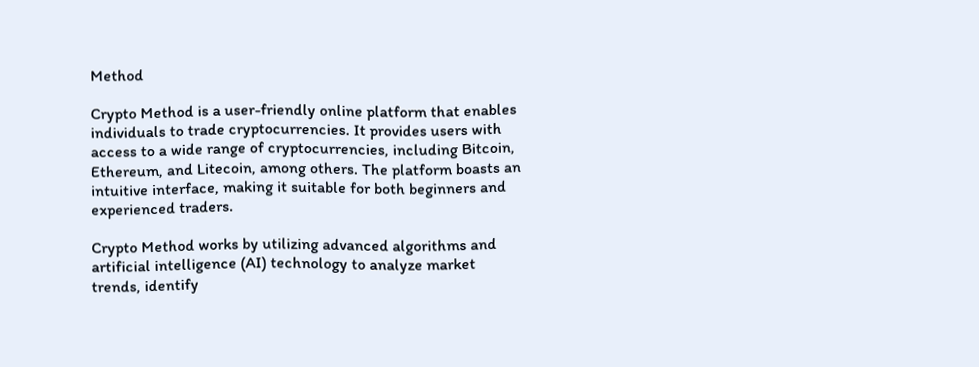Method

Crypto Method is a user-friendly online platform that enables individuals to trade cryptocurrencies. It provides users with access to a wide range of cryptocurrencies, including Bitcoin, Ethereum, and Litecoin, among others. The platform boasts an intuitive interface, making it suitable for both beginners and experienced traders.

Crypto Method works by utilizing advanced algorithms and artificial intelligence (AI) technology to analyze market trends, identify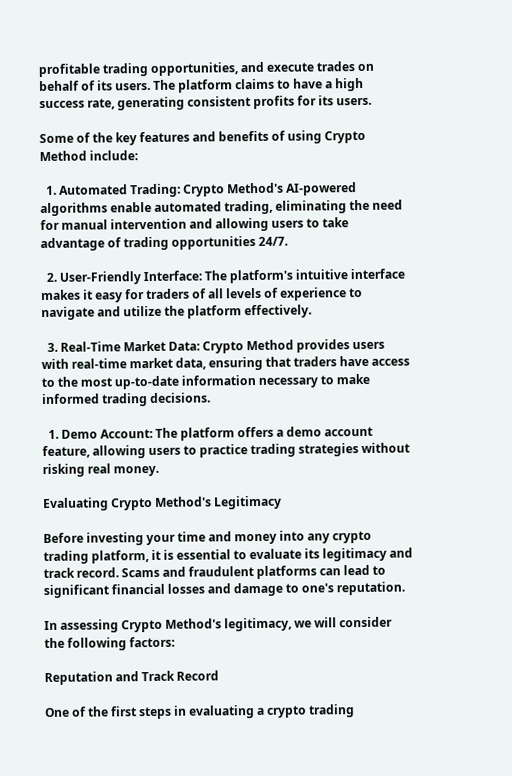profitable trading opportunities, and execute trades on behalf of its users. The platform claims to have a high success rate, generating consistent profits for its users.

Some of the key features and benefits of using Crypto Method include:

  1. Automated Trading: Crypto Method's AI-powered algorithms enable automated trading, eliminating the need for manual intervention and allowing users to take advantage of trading opportunities 24/7.

  2. User-Friendly Interface: The platform's intuitive interface makes it easy for traders of all levels of experience to navigate and utilize the platform effectively.

  3. Real-Time Market Data: Crypto Method provides users with real-time market data, ensuring that traders have access to the most up-to-date information necessary to make informed trading decisions.

  1. Demo Account: The platform offers a demo account feature, allowing users to practice trading strategies without risking real money.

Evaluating Crypto Method's Legitimacy

Before investing your time and money into any crypto trading platform, it is essential to evaluate its legitimacy and track record. Scams and fraudulent platforms can lead to significant financial losses and damage to one's reputation.

In assessing Crypto Method's legitimacy, we will consider the following factors:

Reputation and Track Record

One of the first steps in evaluating a crypto trading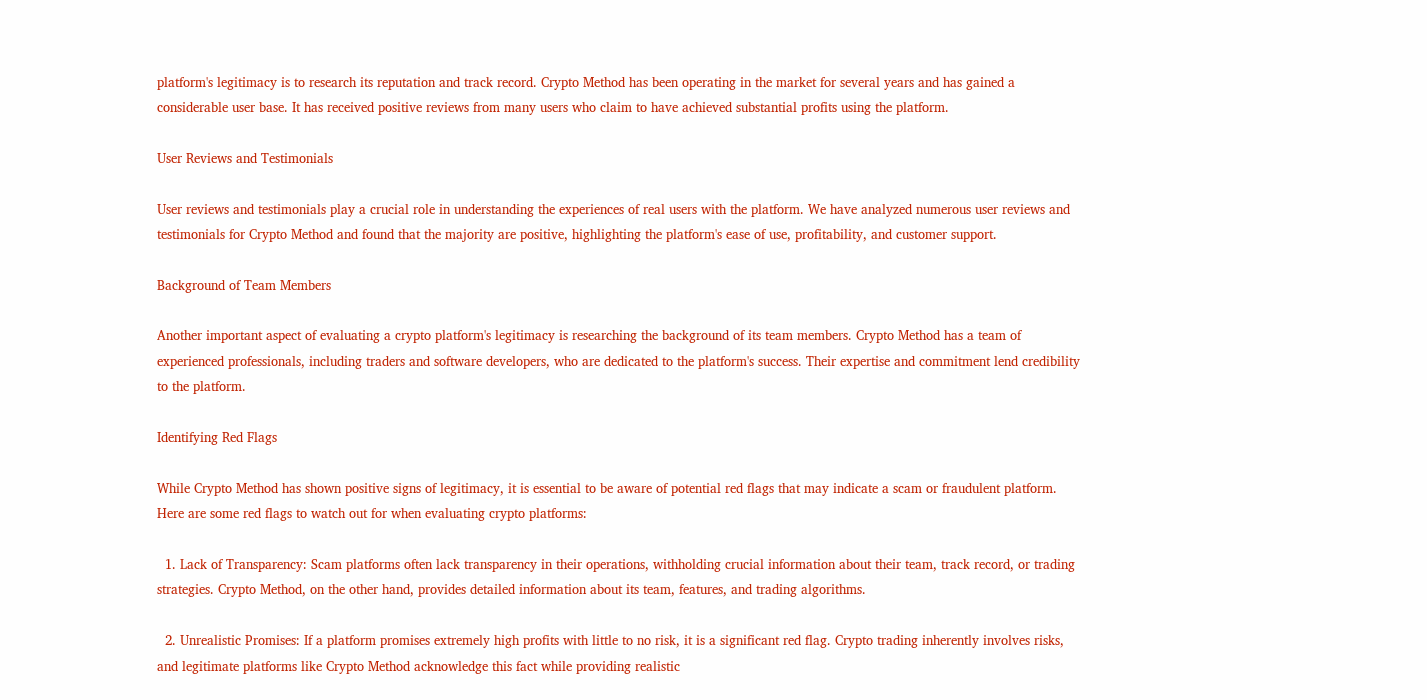platform's legitimacy is to research its reputation and track record. Crypto Method has been operating in the market for several years and has gained a considerable user base. It has received positive reviews from many users who claim to have achieved substantial profits using the platform.

User Reviews and Testimonials

User reviews and testimonials play a crucial role in understanding the experiences of real users with the platform. We have analyzed numerous user reviews and testimonials for Crypto Method and found that the majority are positive, highlighting the platform's ease of use, profitability, and customer support.

Background of Team Members

Another important aspect of evaluating a crypto platform's legitimacy is researching the background of its team members. Crypto Method has a team of experienced professionals, including traders and software developers, who are dedicated to the platform's success. Their expertise and commitment lend credibility to the platform.

Identifying Red Flags

While Crypto Method has shown positive signs of legitimacy, it is essential to be aware of potential red flags that may indicate a scam or fraudulent platform. Here are some red flags to watch out for when evaluating crypto platforms:

  1. Lack of Transparency: Scam platforms often lack transparency in their operations, withholding crucial information about their team, track record, or trading strategies. Crypto Method, on the other hand, provides detailed information about its team, features, and trading algorithms.

  2. Unrealistic Promises: If a platform promises extremely high profits with little to no risk, it is a significant red flag. Crypto trading inherently involves risks, and legitimate platforms like Crypto Method acknowledge this fact while providing realistic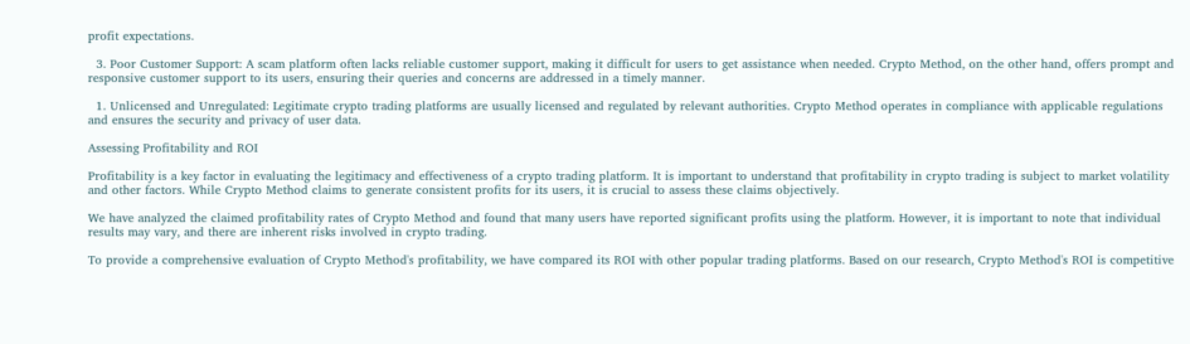profit expectations.

  3. Poor Customer Support: A scam platform often lacks reliable customer support, making it difficult for users to get assistance when needed. Crypto Method, on the other hand, offers prompt and responsive customer support to its users, ensuring their queries and concerns are addressed in a timely manner.

  1. Unlicensed and Unregulated: Legitimate crypto trading platforms are usually licensed and regulated by relevant authorities. Crypto Method operates in compliance with applicable regulations and ensures the security and privacy of user data.

Assessing Profitability and ROI

Profitability is a key factor in evaluating the legitimacy and effectiveness of a crypto trading platform. It is important to understand that profitability in crypto trading is subject to market volatility and other factors. While Crypto Method claims to generate consistent profits for its users, it is crucial to assess these claims objectively.

We have analyzed the claimed profitability rates of Crypto Method and found that many users have reported significant profits using the platform. However, it is important to note that individual results may vary, and there are inherent risks involved in crypto trading.

To provide a comprehensive evaluation of Crypto Method's profitability, we have compared its ROI with other popular trading platforms. Based on our research, Crypto Method's ROI is competitive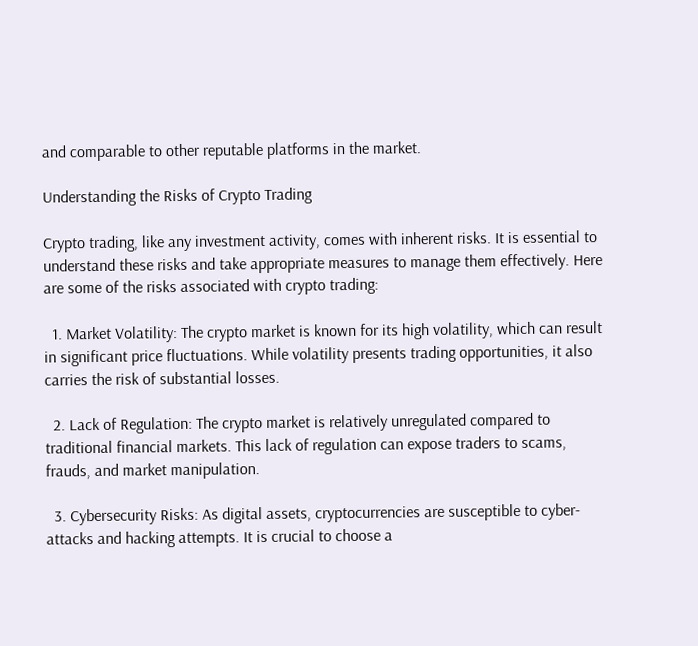and comparable to other reputable platforms in the market.

Understanding the Risks of Crypto Trading

Crypto trading, like any investment activity, comes with inherent risks. It is essential to understand these risks and take appropriate measures to manage them effectively. Here are some of the risks associated with crypto trading:

  1. Market Volatility: The crypto market is known for its high volatility, which can result in significant price fluctuations. While volatility presents trading opportunities, it also carries the risk of substantial losses.

  2. Lack of Regulation: The crypto market is relatively unregulated compared to traditional financial markets. This lack of regulation can expose traders to scams, frauds, and market manipulation.

  3. Cybersecurity Risks: As digital assets, cryptocurrencies are susceptible to cyber-attacks and hacking attempts. It is crucial to choose a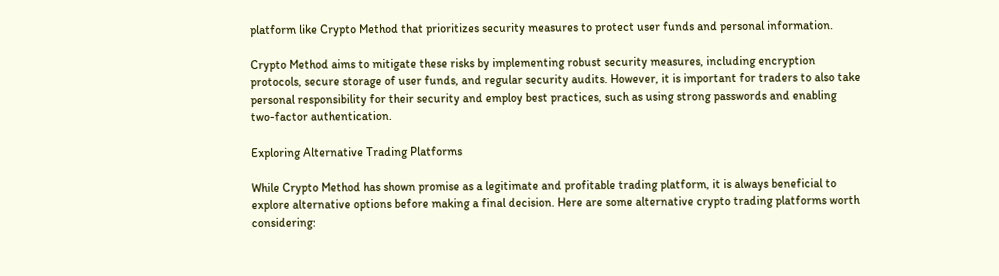platform like Crypto Method that prioritizes security measures to protect user funds and personal information.

Crypto Method aims to mitigate these risks by implementing robust security measures, including encryption protocols, secure storage of user funds, and regular security audits. However, it is important for traders to also take personal responsibility for their security and employ best practices, such as using strong passwords and enabling two-factor authentication.

Exploring Alternative Trading Platforms

While Crypto Method has shown promise as a legitimate and profitable trading platform, it is always beneficial to explore alternative options before making a final decision. Here are some alternative crypto trading platforms worth considering: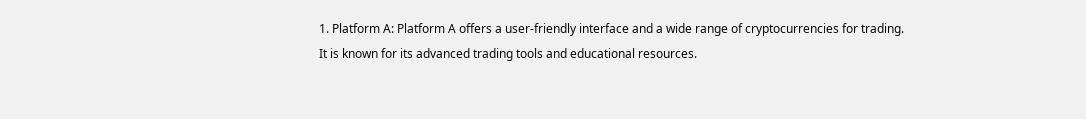1. Platform A: Platform A offers a user-friendly interface and a wide range of cryptocurrencies for trading. It is known for its advanced trading tools and educational resources.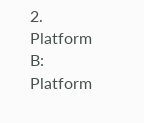2. Platform B: Platform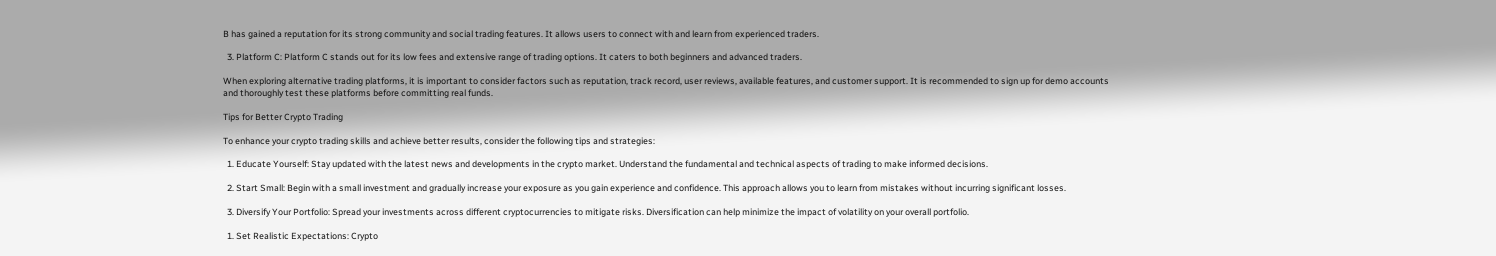B has gained a reputation for its strong community and social trading features. It allows users to connect with and learn from experienced traders.

  3. Platform C: Platform C stands out for its low fees and extensive range of trading options. It caters to both beginners and advanced traders.

When exploring alternative trading platforms, it is important to consider factors such as reputation, track record, user reviews, available features, and customer support. It is recommended to sign up for demo accounts and thoroughly test these platforms before committing real funds.

Tips for Better Crypto Trading

To enhance your crypto trading skills and achieve better results, consider the following tips and strategies:

  1. Educate Yourself: Stay updated with the latest news and developments in the crypto market. Understand the fundamental and technical aspects of trading to make informed decisions.

  2. Start Small: Begin with a small investment and gradually increase your exposure as you gain experience and confidence. This approach allows you to learn from mistakes without incurring significant losses.

  3. Diversify Your Portfolio: Spread your investments across different cryptocurrencies to mitigate risks. Diversification can help minimize the impact of volatility on your overall portfolio.

  1. Set Realistic Expectations: Crypto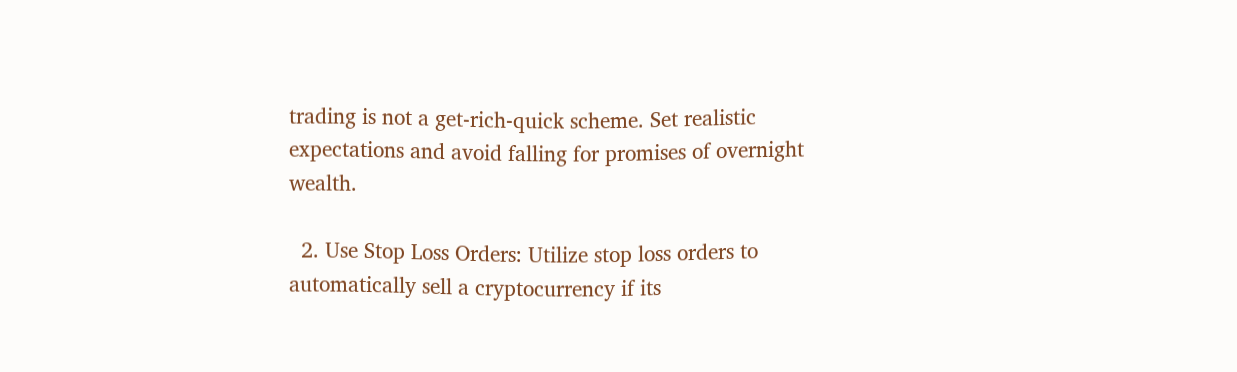trading is not a get-rich-quick scheme. Set realistic expectations and avoid falling for promises of overnight wealth.

  2. Use Stop Loss Orders: Utilize stop loss orders to automatically sell a cryptocurrency if its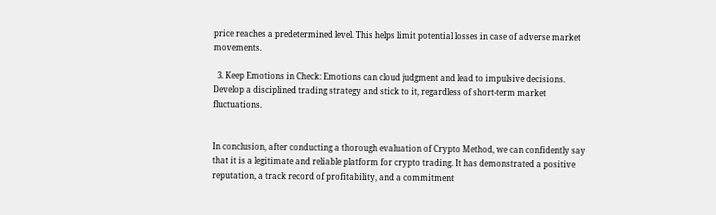price reaches a predetermined level. This helps limit potential losses in case of adverse market movements.

  3. Keep Emotions in Check: Emotions can cloud judgment and lead to impulsive decisions. Develop a disciplined trading strategy and stick to it, regardless of short-term market fluctuations.


In conclusion, after conducting a thorough evaluation of Crypto Method, we can confidently say that it is a legitimate and reliable platform for crypto trading. It has demonstrated a positive reputation, a track record of profitability, and a commitment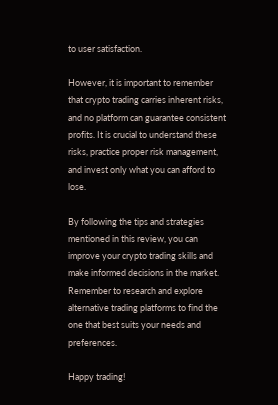to user satisfaction.

However, it is important to remember that crypto trading carries inherent risks, and no platform can guarantee consistent profits. It is crucial to understand these risks, practice proper risk management, and invest only what you can afford to lose.

By following the tips and strategies mentioned in this review, you can improve your crypto trading skills and make informed decisions in the market. Remember to research and explore alternative trading platforms to find the one that best suits your needs and preferences.

Happy trading!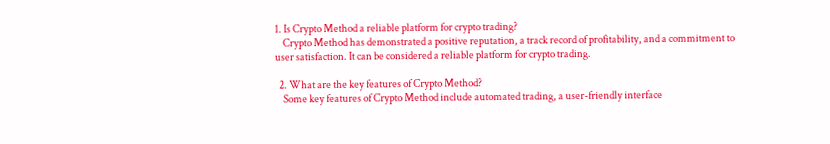1. Is Crypto Method a reliable platform for crypto trading?
    Crypto Method has demonstrated a positive reputation, a track record of profitability, and a commitment to user satisfaction. It can be considered a reliable platform for crypto trading.

  2. What are the key features of Crypto Method?
    Some key features of Crypto Method include automated trading, a user-friendly interface